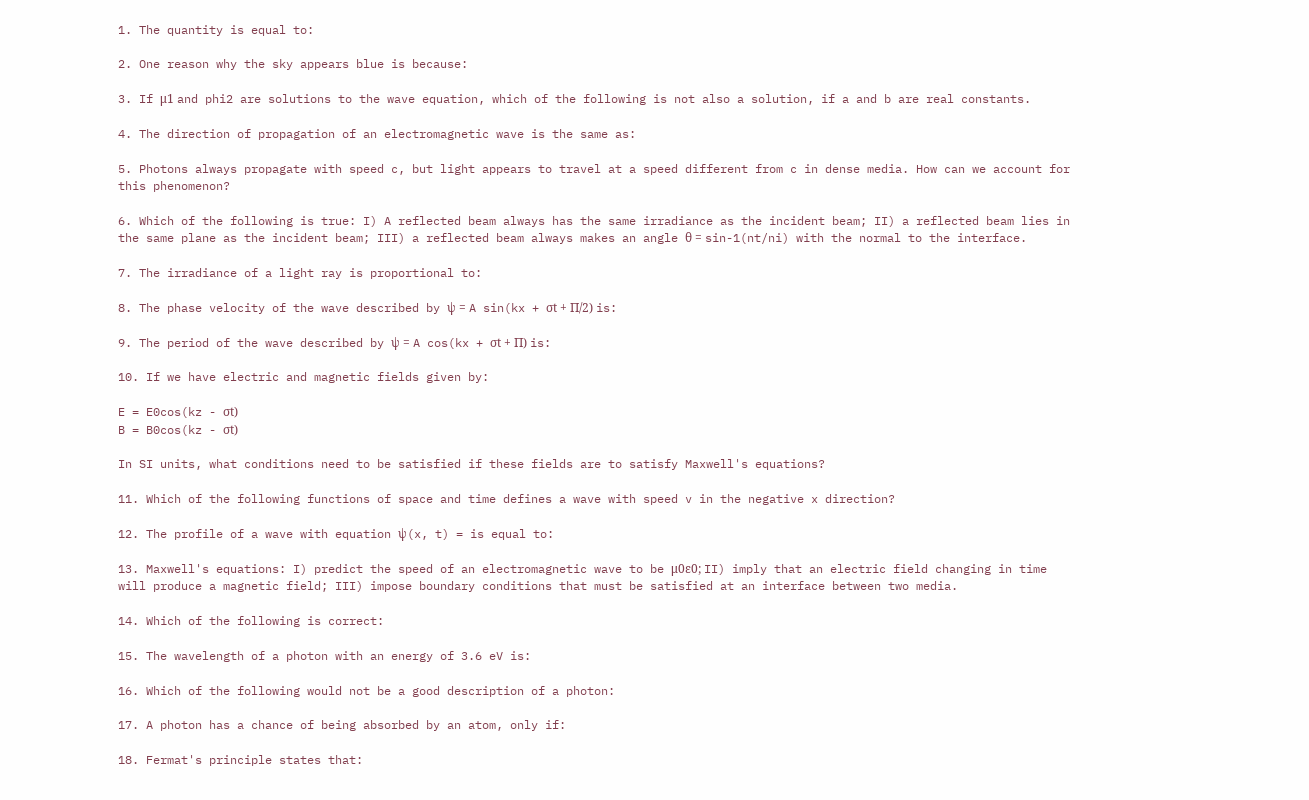1. The quantity is equal to:

2. One reason why the sky appears blue is because:

3. If μ1 and phi2 are solutions to the wave equation, which of the following is not also a solution, if a and b are real constants.

4. The direction of propagation of an electromagnetic wave is the same as:

5. Photons always propagate with speed c, but light appears to travel at a speed different from c in dense media. How can we account for this phenomenon?

6. Which of the following is true: I) A reflected beam always has the same irradiance as the incident beam; II) a reflected beam lies in the same plane as the incident beam; III) a reflected beam always makes an angle θ = sin-1(nt/ni) with the normal to the interface.

7. The irradiance of a light ray is proportional to:

8. The phase velocity of the wave described by ψ = A sin(kx + σt + Π/2) is:

9. The period of the wave described by ψ = A cos(kx + σt + Π) is:

10. If we have electric and magnetic fields given by:

E = E0cos(kz - σt)
B = B0cos(kz - σt)

In SI units, what conditions need to be satisfied if these fields are to satisfy Maxwell's equations?

11. Which of the following functions of space and time defines a wave with speed v in the negative x direction?

12. The profile of a wave with equation ψ(x, t) = is equal to:

13. Maxwell's equations: I) predict the speed of an electromagnetic wave to be μ0ε0; II) imply that an electric field changing in time will produce a magnetic field; III) impose boundary conditions that must be satisfied at an interface between two media.

14. Which of the following is correct:

15. The wavelength of a photon with an energy of 3.6 eV is:

16. Which of the following would not be a good description of a photon:

17. A photon has a chance of being absorbed by an atom, only if:

18. Fermat's principle states that: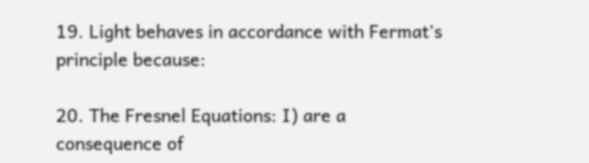19. Light behaves in accordance with Fermat's principle because:

20. The Fresnel Equations: I) are a consequence of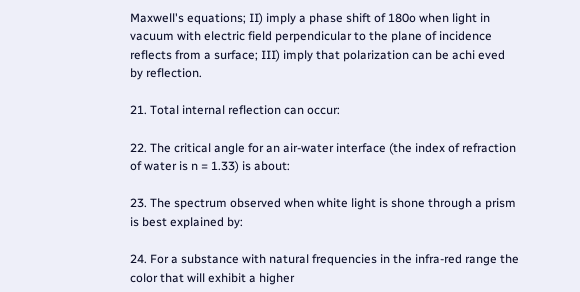Maxwell's equations; II) imply a phase shift of 180o when light in vacuum with electric field perpendicular to the plane of incidence reflects from a surface; III) imply that polarization can be achi eved by reflection.

21. Total internal reflection can occur:

22. The critical angle for an air-water interface (the index of refraction of water is n = 1.33) is about:

23. The spectrum observed when white light is shone through a prism is best explained by:

24. For a substance with natural frequencies in the infra-red range the color that will exhibit a higher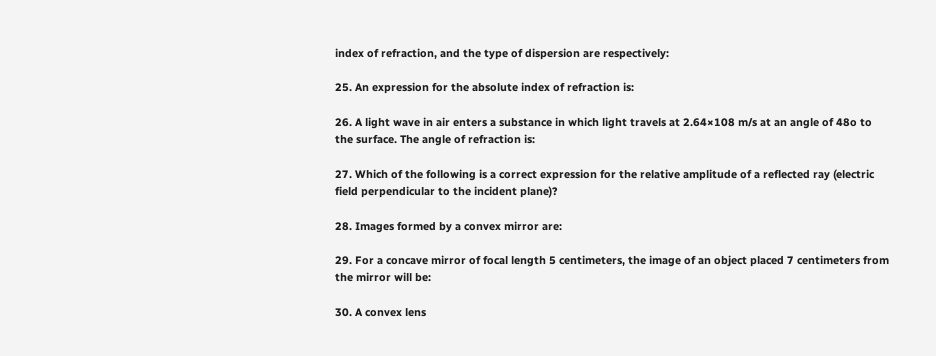index of refraction, and the type of dispersion are respectively:

25. An expression for the absolute index of refraction is:

26. A light wave in air enters a substance in which light travels at 2.64×108 m/s at an angle of 48o to the surface. The angle of refraction is:

27. Which of the following is a correct expression for the relative amplitude of a reflected ray (electric field perpendicular to the incident plane)?

28. Images formed by a convex mirror are:

29. For a concave mirror of focal length 5 centimeters, the image of an object placed 7 centimeters from the mirror will be:

30. A convex lens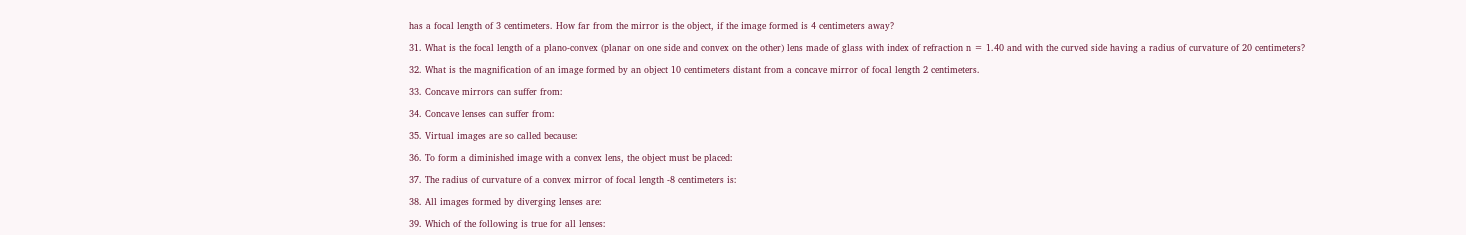has a focal length of 3 centimeters. How far from the mirror is the object, if the image formed is 4 centimeters away?

31. What is the focal length of a plano-convex (planar on one side and convex on the other) lens made of glass with index of refraction n = 1.40 and with the curved side having a radius of curvature of 20 centimeters?

32. What is the magnification of an image formed by an object 10 centimeters distant from a concave mirror of focal length 2 centimeters.

33. Concave mirrors can suffer from:

34. Concave lenses can suffer from:

35. Virtual images are so called because:

36. To form a diminished image with a convex lens, the object must be placed:

37. The radius of curvature of a convex mirror of focal length -8 centimeters is:

38. All images formed by diverging lenses are:

39. Which of the following is true for all lenses: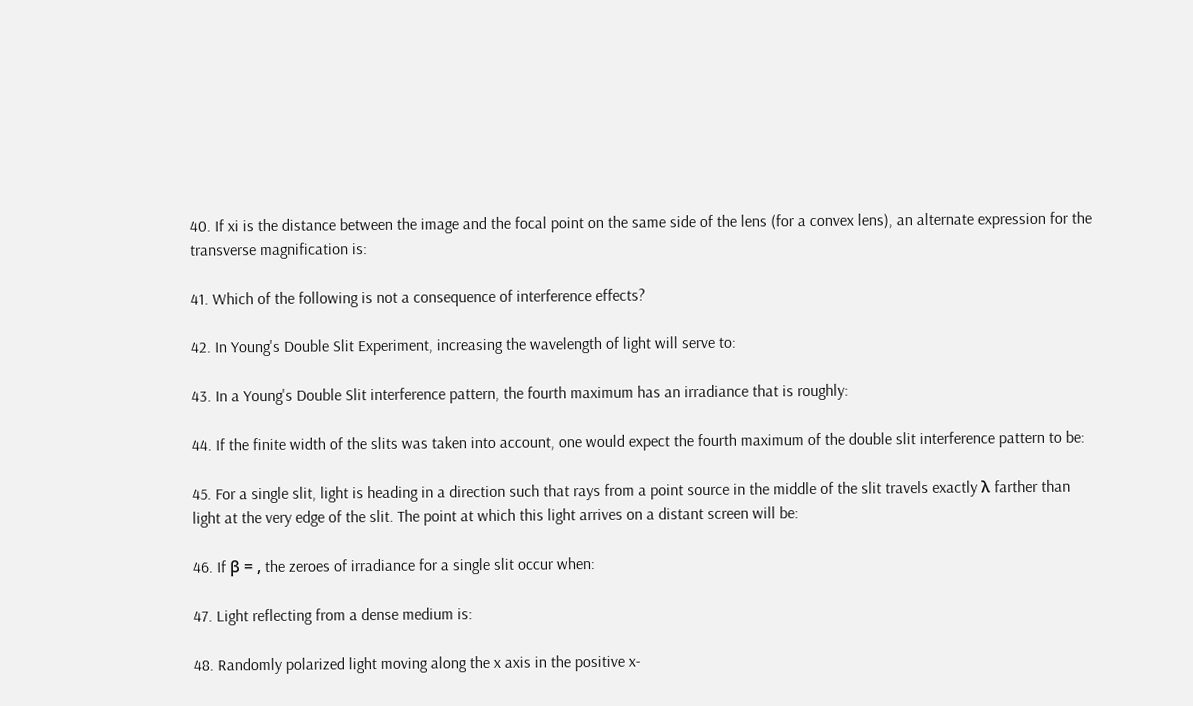40. If xi is the distance between the image and the focal point on the same side of the lens (for a convex lens), an alternate expression for the transverse magnification is:

41. Which of the following is not a consequence of interference effects?

42. In Young's Double Slit Experiment, increasing the wavelength of light will serve to:

43. In a Young's Double Slit interference pattern, the fourth maximum has an irradiance that is roughly:

44. If the finite width of the slits was taken into account, one would expect the fourth maximum of the double slit interference pattern to be:

45. For a single slit, light is heading in a direction such that rays from a point source in the middle of the slit travels exactly λ farther than light at the very edge of the slit. The point at which this light arrives on a distant screen will be:

46. If β = , the zeroes of irradiance for a single slit occur when:

47. Light reflecting from a dense medium is:

48. Randomly polarized light moving along the x axis in the positive x-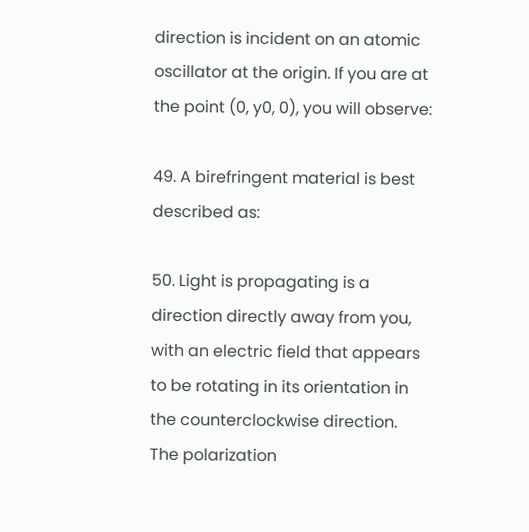direction is incident on an atomic oscillator at the origin. If you are at the point (0, y0, 0), you will observe:

49. A birefringent material is best described as:

50. Light is propagating is a direction directly away from you, with an electric field that appears to be rotating in its orientation in the counterclockwise direction. The polarization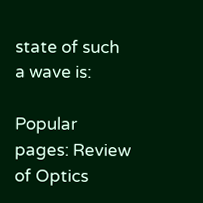state of such a wave is:

Popular pages: Review of Optics